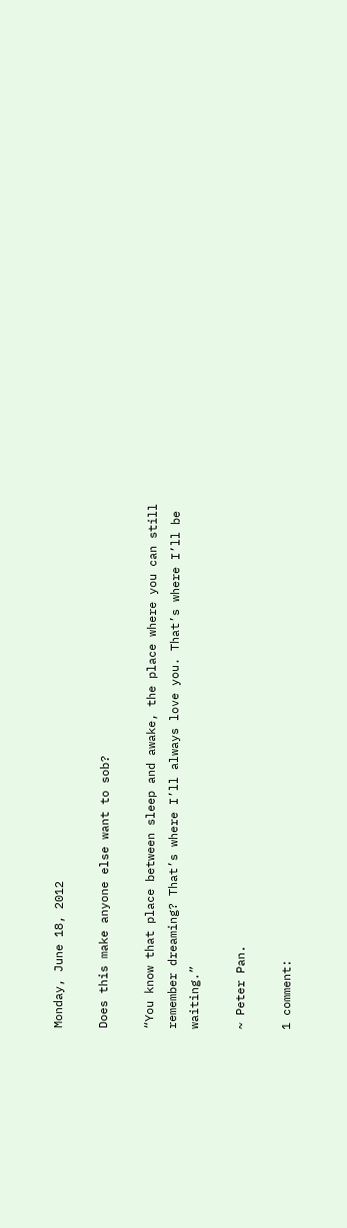Monday, June 18, 2012

Does this make anyone else want to sob?

“You know that place between sleep and awake, the place where you can still remember dreaming? That’s where I’ll always love you. That’s where I’ll be waiting.”

~ Peter Pan.

1 comment: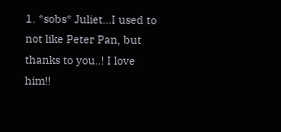1. *sobs* Juliet...I used to not like Peter Pan, but thanks to you..! I love him!!